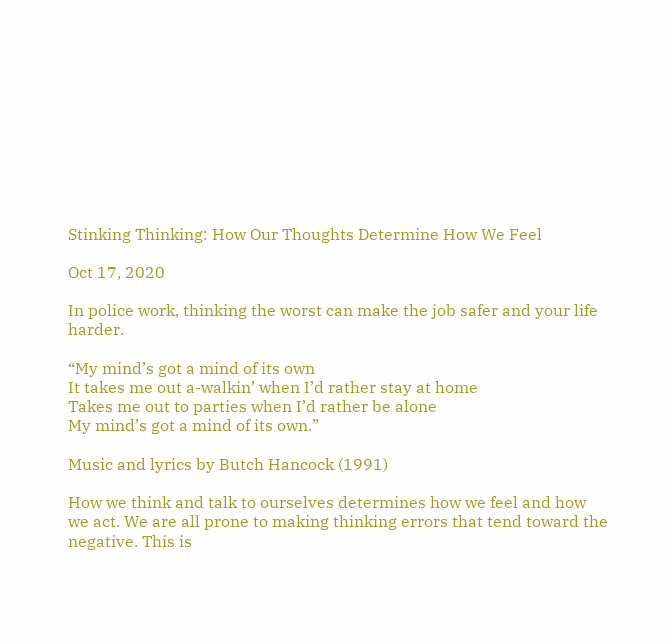Stinking Thinking: How Our Thoughts Determine How We Feel

Oct 17, 2020

In police work, thinking the worst can make the job safer and your life harder.

“My mind’s got a mind of its own
It takes me out a-walkin’ when I’d rather stay at home
Takes me out to parties when I’d rather be alone
My mind’s got a mind of its own.”

Music and lyrics by Butch Hancock (1991)

How we think and talk to ourselves determines how we feel and how we act. We are all prone to making thinking errors that tend toward the negative. This is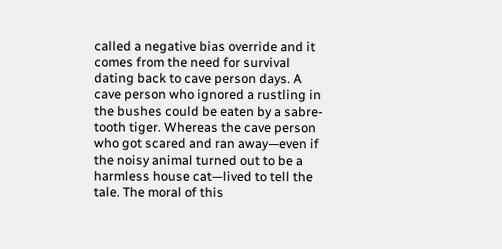called a negative bias override and it comes from the need for survival dating back to cave person days. A cave person who ignored a rustling in the bushes could be eaten by a sabre-tooth tiger. Whereas the cave person who got scared and ran away—even if the noisy animal turned out to be a harmless house cat—lived to tell the tale. The moral of this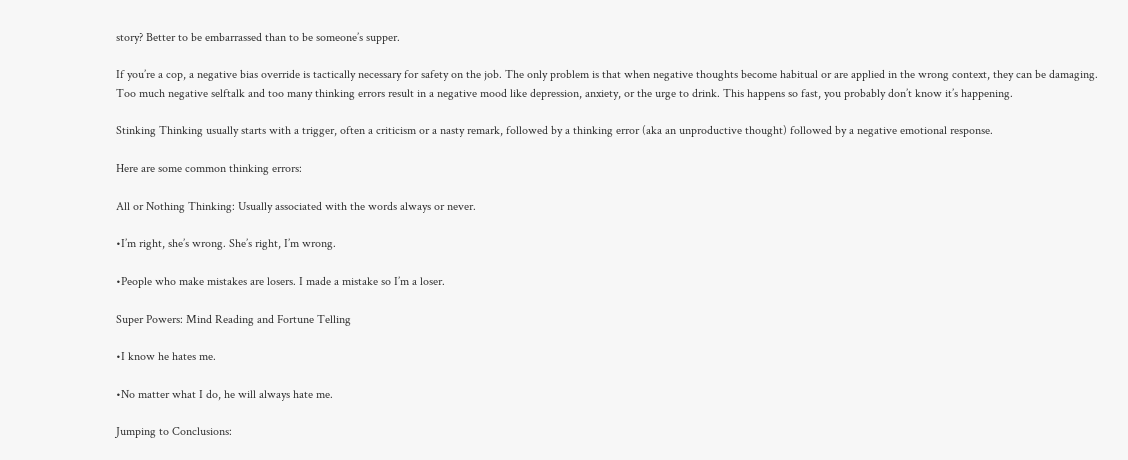story? Better to be embarrassed than to be someone’s supper.

If you’re a cop, a negative bias override is tactically necessary for safety on the job. The only problem is that when negative thoughts become habitual or are applied in the wrong context, they can be damaging. Too much negative selftalk and too many thinking errors result in a negative mood like depression, anxiety, or the urge to drink. This happens so fast, you probably don’t know it’s happening.

Stinking Thinking usually starts with a trigger, often a criticism or a nasty remark, followed by a thinking error (aka an unproductive thought) followed by a negative emotional response.

Here are some common thinking errors:

All or Nothing Thinking: Usually associated with the words always or never.

•I’m right, she’s wrong. She’s right, I’m wrong.

•People who make mistakes are losers. I made a mistake so I’m a loser.

Super Powers: Mind Reading and Fortune Telling

•I know he hates me.

•No matter what I do, he will always hate me.

Jumping to Conclusions: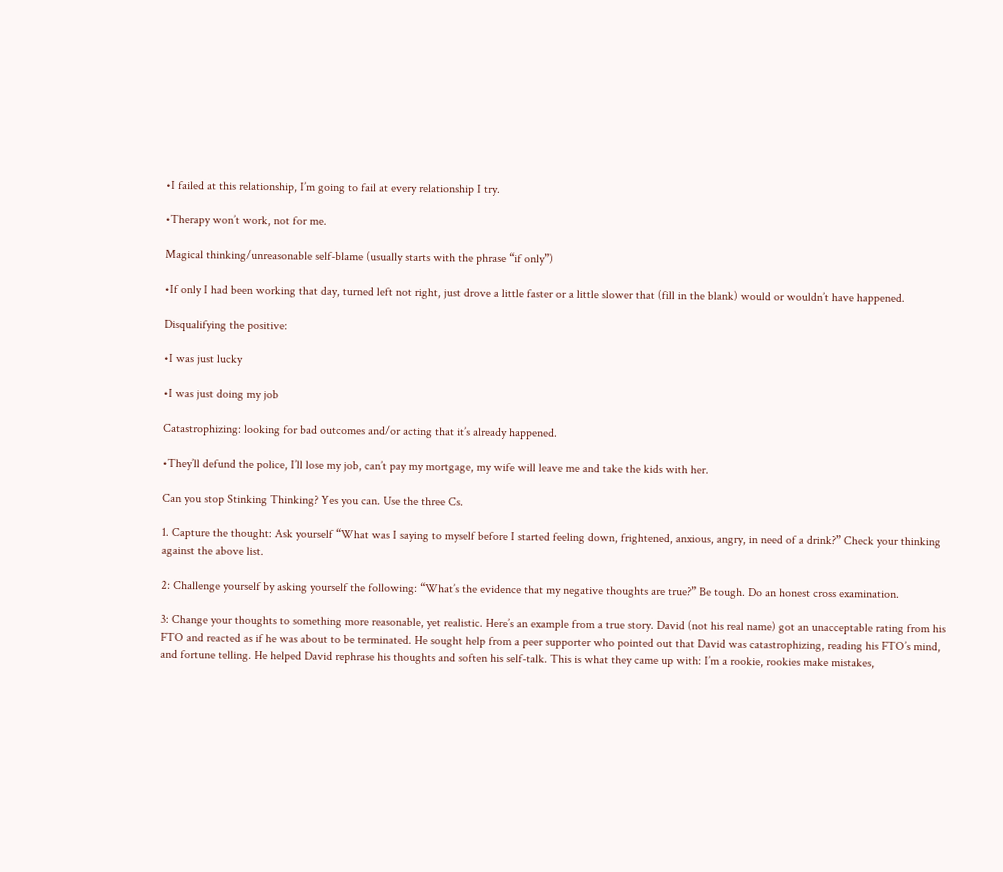•I failed at this relationship, I’m going to fail at every relationship I try.

•Therapy won’t work, not for me.

Magical thinking/unreasonable self-blame (usually starts with the phrase “if only”)

•If only I had been working that day, turned left not right, just drove a little faster or a little slower that (fill in the blank) would or wouldn’t have happened.

Disqualifying the positive:

•I was just lucky

•I was just doing my job

Catastrophizing: looking for bad outcomes and/or acting that it’s already happened.

•They’ll defund the police, I’ll lose my job, can’t pay my mortgage, my wife will leave me and take the kids with her.

Can you stop Stinking Thinking? Yes you can. Use the three Cs.

1. Capture the thought: Ask yourself “What was I saying to myself before I started feeling down, frightened, anxious, angry, in need of a drink?” Check your thinking against the above list.

2: Challenge yourself by asking yourself the following: “What’s the evidence that my negative thoughts are true?” Be tough. Do an honest cross examination.

3: Change your thoughts to something more reasonable, yet realistic. Here’s an example from a true story. David (not his real name) got an unacceptable rating from his FTO and reacted as if he was about to be terminated. He sought help from a peer supporter who pointed out that David was catastrophizing, reading his FTO’s mind, and fortune telling. He helped David rephrase his thoughts and soften his self-talk. This is what they came up with: I’m a rookie, rookies make mistakes,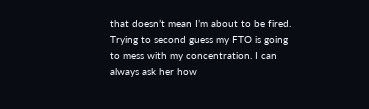that doesn’t mean I’m about to be fired. Trying to second guess my FTO is going to mess with my concentration. I can always ask her how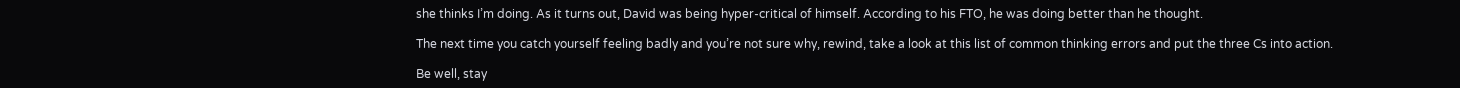she thinks I’m doing. As it turns out, David was being hyper-critical of himself. According to his FTO, he was doing better than he thought.

The next time you catch yourself feeling badly and you’re not sure why, rewind, take a look at this list of common thinking errors and put the three Cs into action.

Be well, stay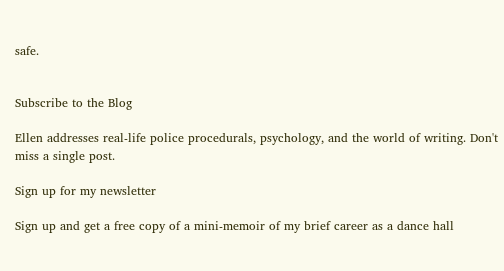safe.


Subscribe to the Blog

Ellen addresses real-life police procedurals, psychology, and the world of writing. Don't miss a single post.

Sign up for my newsletter

Sign up and get a free copy of a mini-memoir of my brief career as a dance hall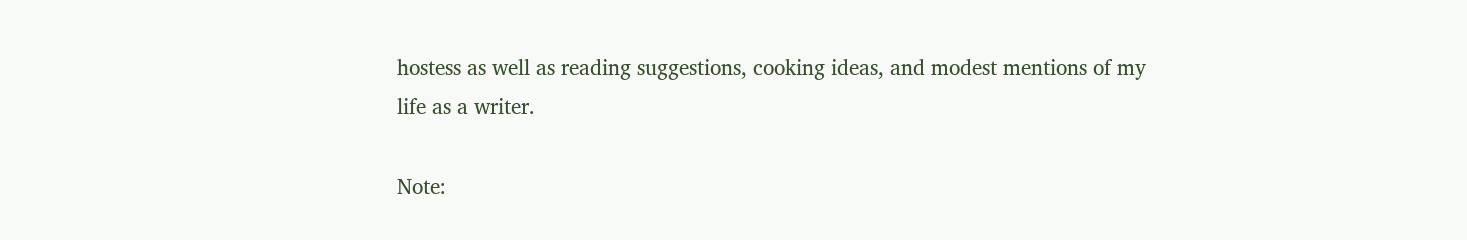hostess as well as reading suggestions, cooking ideas, and modest mentions of my life as a writer.

Note: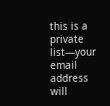this is a private list—your email address will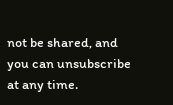not be shared, and you can unsubscribe at any time.